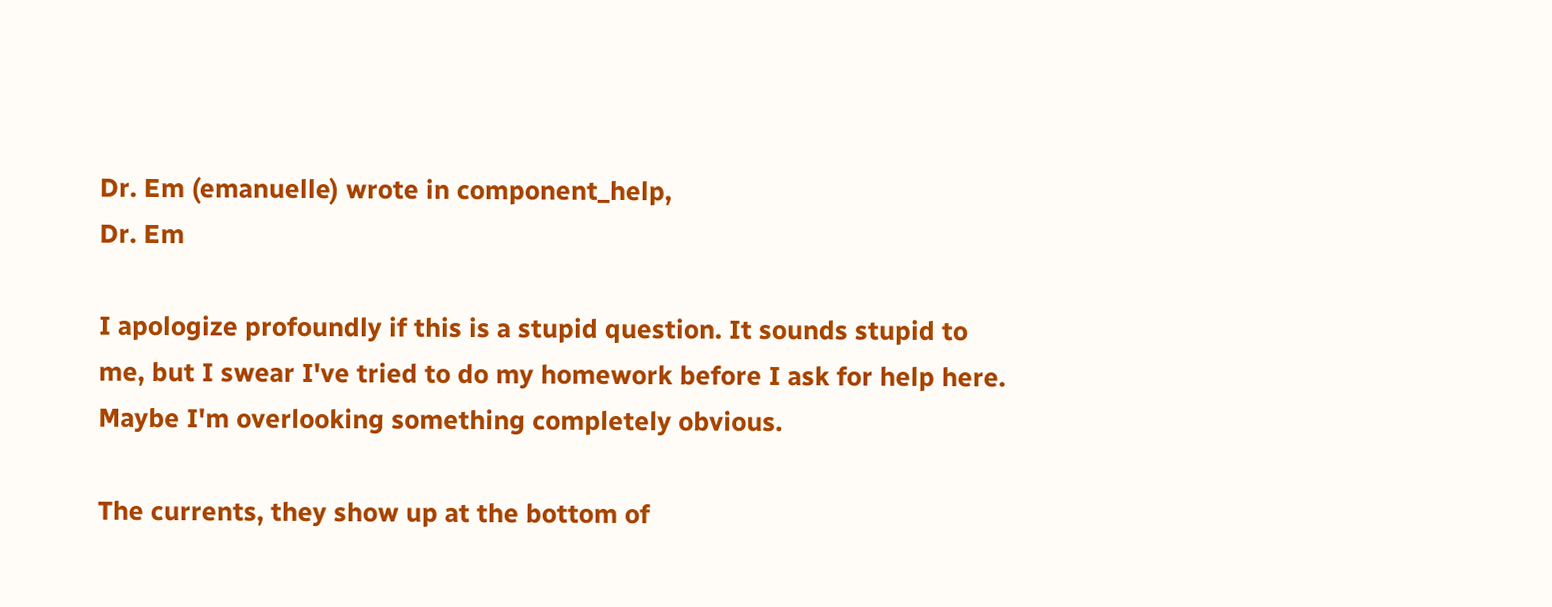Dr. Em (emanuelle) wrote in component_help,
Dr. Em

I apologize profoundly if this is a stupid question. It sounds stupid to me, but I swear I've tried to do my homework before I ask for help here. Maybe I'm overlooking something completely obvious.

The currents, they show up at the bottom of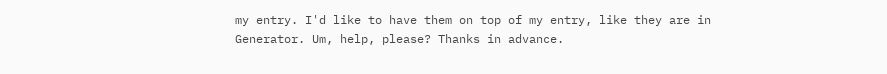my entry. I'd like to have them on top of my entry, like they are in Generator. Um, help, please? Thanks in advance.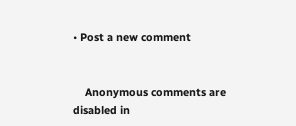• Post a new comment


    Anonymous comments are disabled in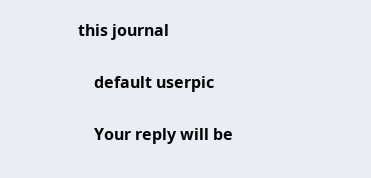this journal

    default userpic

    Your reply will be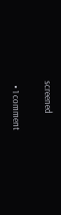screened

  • 1 comment